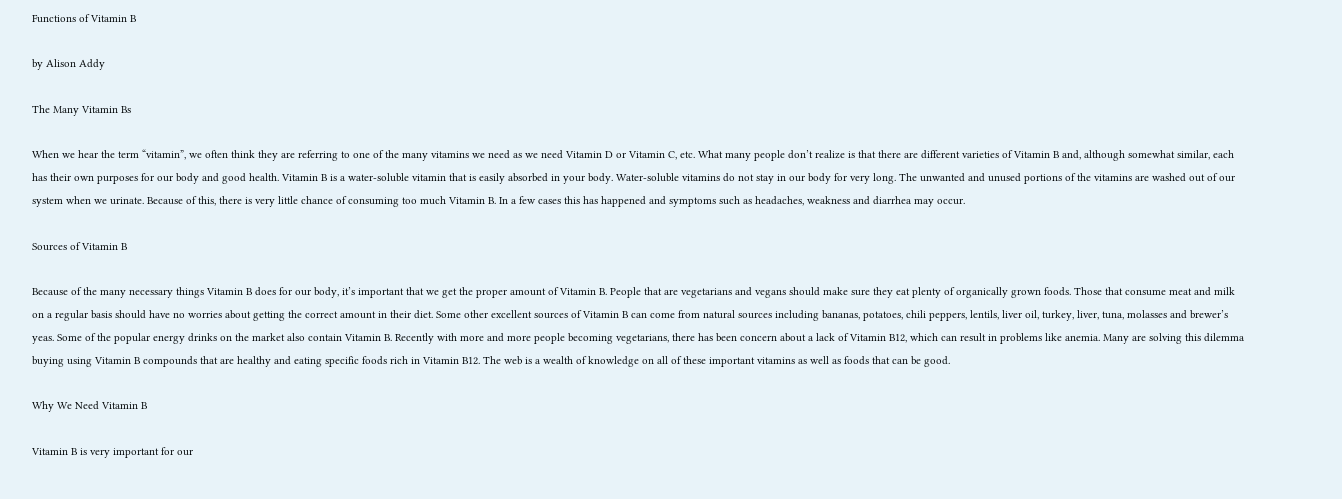Functions of Vitamin B

by Alison Addy

The Many Vitamin Bs

When we hear the term “vitamin”, we often think they are referring to one of the many vitamins we need as we need Vitamin D or Vitamin C, etc. What many people don’t realize is that there are different varieties of Vitamin B and, although somewhat similar, each has their own purposes for our body and good health. Vitamin B is a water-soluble vitamin that is easily absorbed in your body. Water-soluble vitamins do not stay in our body for very long. The unwanted and unused portions of the vitamins are washed out of our system when we urinate. Because of this, there is very little chance of consuming too much Vitamin B. In a few cases this has happened and symptoms such as headaches, weakness and diarrhea may occur.

Sources of Vitamin B

Because of the many necessary things Vitamin B does for our body, it’s important that we get the proper amount of Vitamin B. People that are vegetarians and vegans should make sure they eat plenty of organically grown foods. Those that consume meat and milk on a regular basis should have no worries about getting the correct amount in their diet. Some other excellent sources of Vitamin B can come from natural sources including bananas, potatoes, chili peppers, lentils, liver oil, turkey, liver, tuna, molasses and brewer’s yeas. Some of the popular energy drinks on the market also contain Vitamin B. Recently with more and more people becoming vegetarians, there has been concern about a lack of Vitamin B12, which can result in problems like anemia. Many are solving this dilemma buying using Vitamin B compounds that are healthy and eating specific foods rich in Vitamin B12. The web is a wealth of knowledge on all of these important vitamins as well as foods that can be good.

Why We Need Vitamin B

Vitamin B is very important for our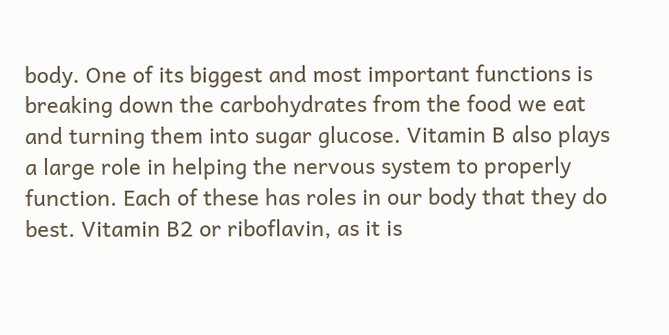body. One of its biggest and most important functions is breaking down the carbohydrates from the food we eat and turning them into sugar glucose. Vitamin B also plays a large role in helping the nervous system to properly function. Each of these has roles in our body that they do best. Vitamin B2 or riboflavin, as it is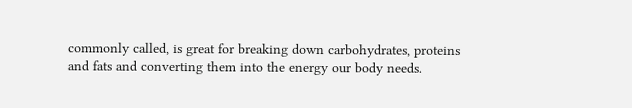commonly called, is great for breaking down carbohydrates, proteins and fats and converting them into the energy our body needs.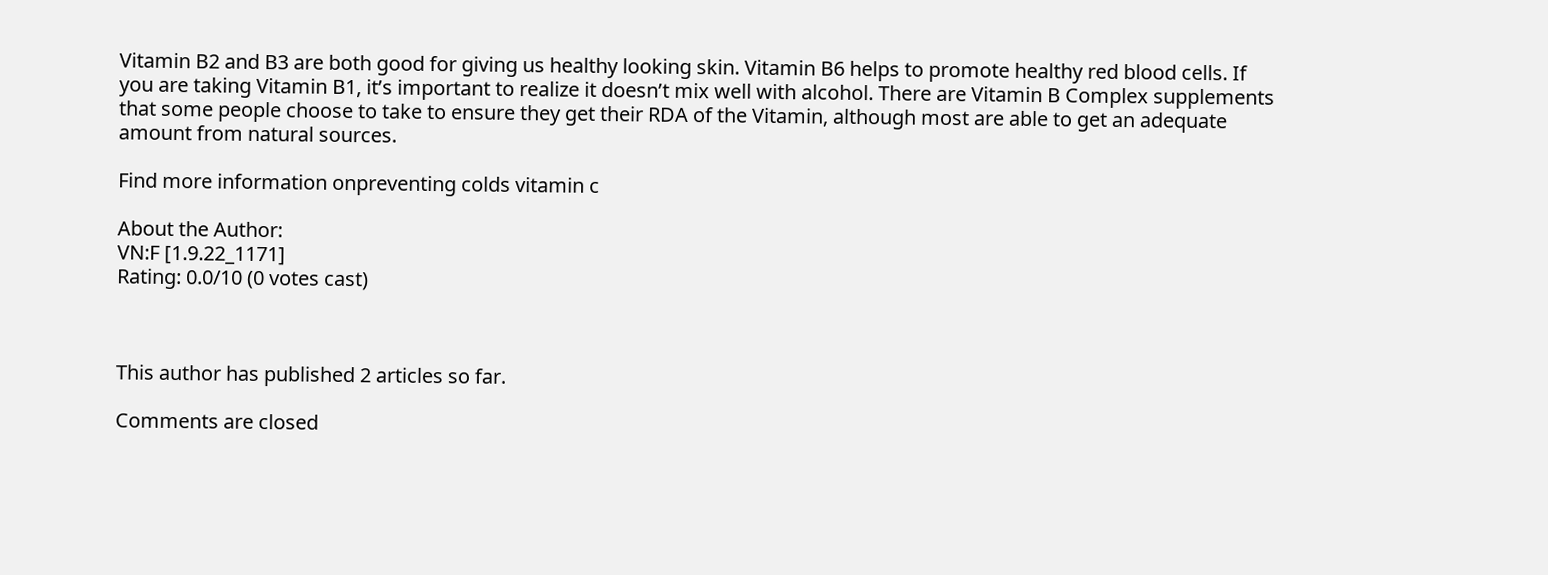Vitamin B2 and B3 are both good for giving us healthy looking skin. Vitamin B6 helps to promote healthy red blood cells. If you are taking Vitamin B1, it’s important to realize it doesn’t mix well with alcohol. There are Vitamin B Complex supplements that some people choose to take to ensure they get their RDA of the Vitamin, although most are able to get an adequate amount from natural sources.

Find more information onpreventing colds vitamin c

About the Author:
VN:F [1.9.22_1171]
Rating: 0.0/10 (0 votes cast)



This author has published 2 articles so far.

Comments are closed